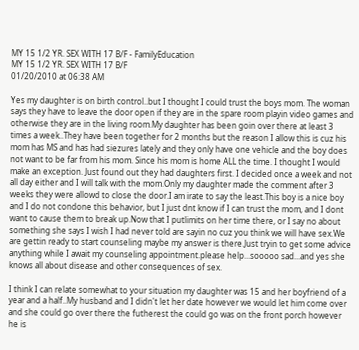MY 15 1/2 YR. SEX WITH 17 B/F - FamilyEducation
MY 15 1/2 YR. SEX WITH 17 B/F
01/20/2010 at 06:38 AM

Yes my daughter is on birth control..but I thought I could trust the boys mom. The woman says they have to leave the door open if they are in the spare room playin video games and otherwise they are in the living room.My daughter has been goin over there at least 3 times a week..They have been together for 2 months but the reason I allow this is cuz his mom has MS and has had siezures lately and they only have one vehicle and the boy does not want to be far from his mom. Since his mom is home ALL the time. I thought I would make an exception. Just found out they had daughters first. I decided once a week and not all day either and I will talk with the mom.Only my daughter made the comment after 3 weeks they were allowd to close the door.I am irate to say the least.This boy is a nice boy and I do not condone this behavior, but I just dnt know if I can trust the mom, and I dont want to cause them to break up.Now that I putlimits on her time there, or I say no about something she says I wish I had never told are sayin no cuz you think we will have sex.We are gettin ready to start counseling maybe my answer is there.Just tryin to get some advice anything while I await my counseling appointment.please help...sooooo sad...and yes she knows all about disease and other consequences of sex.

I think I can relate somewhat to your situation my daughter was 15 and her boyfriend of a year and a half..My husband and I didn't let her date however we would let him come over and she could go over there the futherest the could go was on the front porch however he is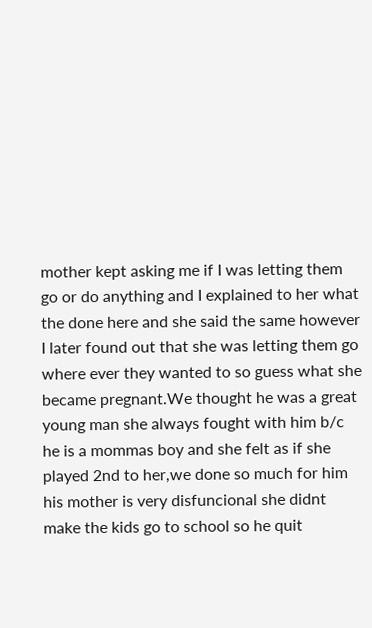mother kept asking me if I was letting them go or do anything and I explained to her what the done here and she said the same however I later found out that she was letting them go where ever they wanted to so guess what she became pregnant.We thought he was a great young man she always fought with him b/c he is a mommas boy and she felt as if she played 2nd to her,we done so much for him his mother is very disfuncional she didnt make the kids go to school so he quit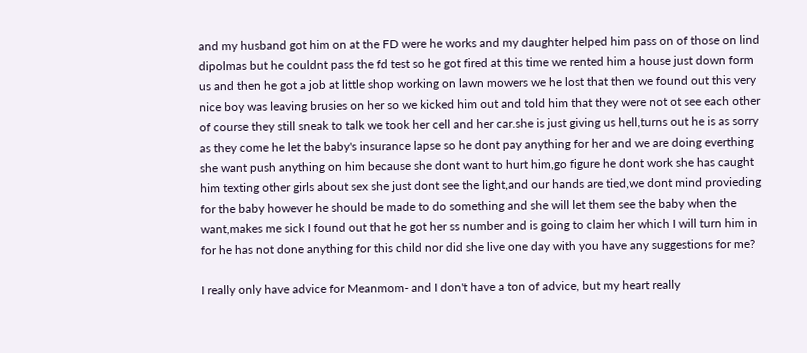and my husband got him on at the FD were he works and my daughter helped him pass on of those on lind dipolmas but he couldnt pass the fd test so he got fired at this time we rented him a house just down form us and then he got a job at little shop working on lawn mowers we he lost that then we found out this very nice boy was leaving brusies on her so we kicked him out and told him that they were not ot see each other of course they still sneak to talk we took her cell and her car.she is just giving us hell,turns out he is as sorry as they come he let the baby's insurance lapse so he dont pay anything for her and we are doing everthing she want push anything on him because she dont want to hurt him,go figure he dont work she has caught him texting other girls about sex she just dont see the light,and our hands are tied,we dont mind provieding for the baby however he should be made to do something and she will let them see the baby when the want,makes me sick I found out that he got her ss number and is going to claim her which I will turn him in for he has not done anything for this child nor did she live one day with you have any suggestions for me?

I really only have advice for Meanmom- and I don't have a ton of advice, but my heart really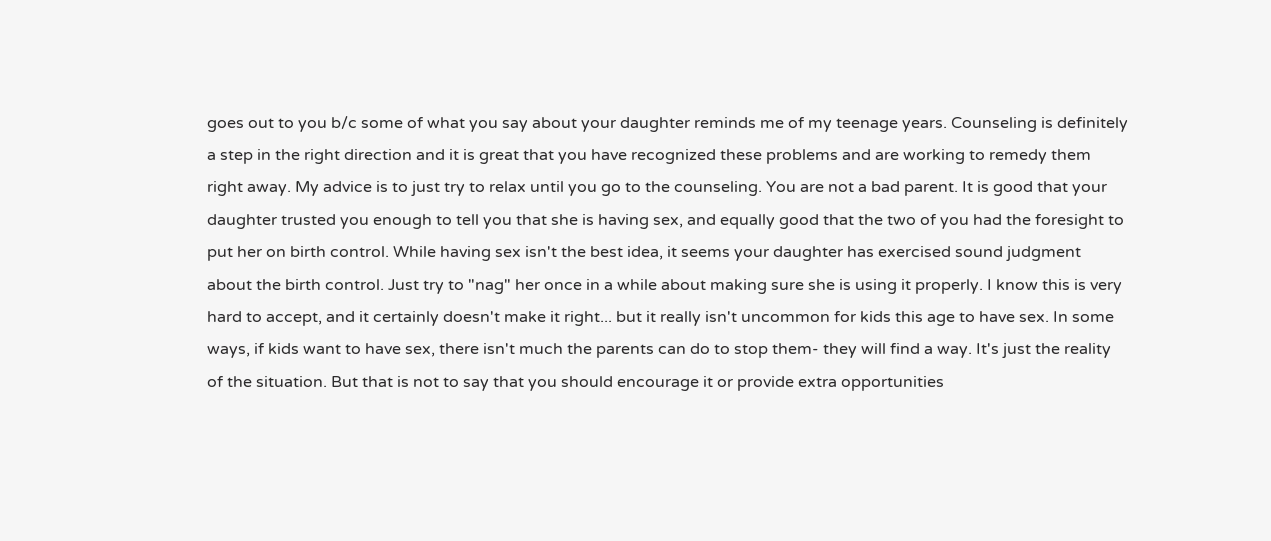goes out to you b/c some of what you say about your daughter reminds me of my teenage years. Counseling is definitely a step in the right direction and it is great that you have recognized these problems and are working to remedy them right away. My advice is to just try to relax until you go to the counseling. You are not a bad parent. It is good that your daughter trusted you enough to tell you that she is having sex, and equally good that the two of you had the foresight to put her on birth control. While having sex isn't the best idea, it seems your daughter has exercised sound judgment about the birth control. Just try to "nag" her once in a while about making sure she is using it properly. I know this is very hard to accept, and it certainly doesn't make it right... but it really isn't uncommon for kids this age to have sex. In some ways, if kids want to have sex, there isn't much the parents can do to stop them- they will find a way. It's just the reality of the situation. But that is not to say that you should encourage it or provide extra opportunities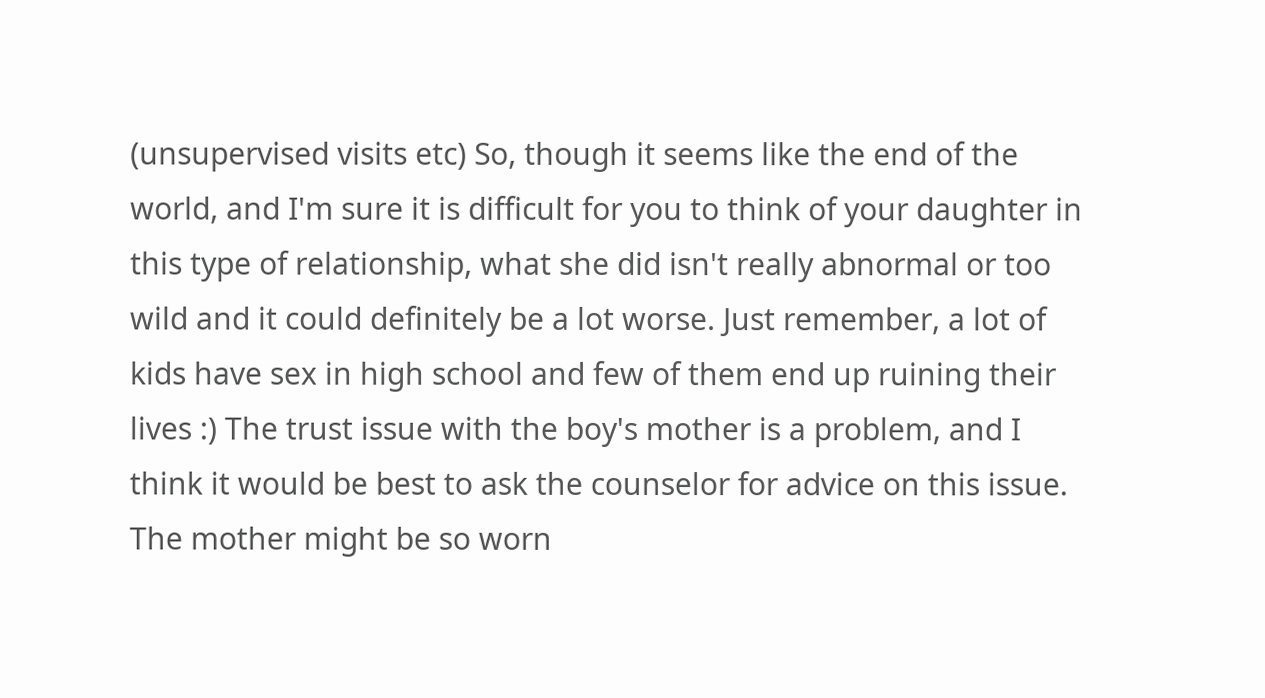(unsupervised visits etc) So, though it seems like the end of the world, and I'm sure it is difficult for you to think of your daughter in this type of relationship, what she did isn't really abnormal or too wild and it could definitely be a lot worse. Just remember, a lot of kids have sex in high school and few of them end up ruining their lives :) The trust issue with the boy's mother is a problem, and I think it would be best to ask the counselor for advice on this issue. The mother might be so worn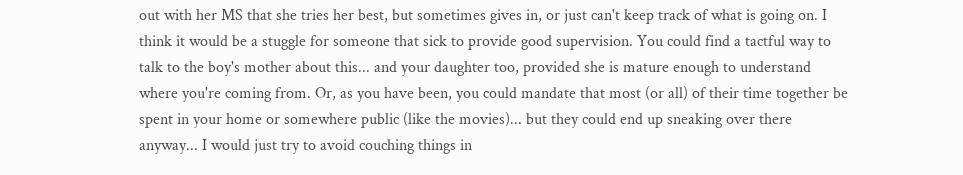out with her MS that she tries her best, but sometimes gives in, or just can't keep track of what is going on. I think it would be a stuggle for someone that sick to provide good supervision. You could find a tactful way to talk to the boy's mother about this... and your daughter too, provided she is mature enough to understand where you're coming from. Or, as you have been, you could mandate that most (or all) of their time together be spent in your home or somewhere public (like the movies)... but they could end up sneaking over there anyway... I would just try to avoid couching things in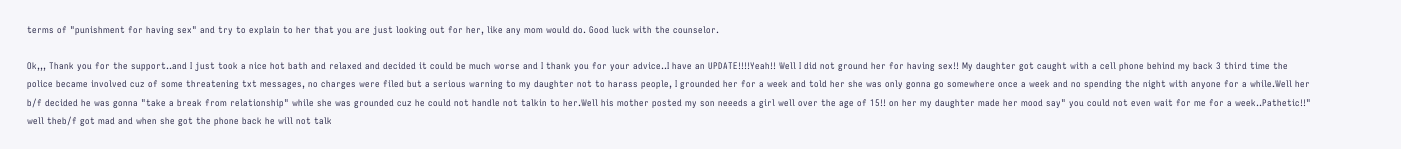terms of "punishment for having sex" and try to explain to her that you are just looking out for her, like any mom would do. Good luck with the counselor.

Ok,,, Thank you for the support..and I just took a nice hot bath and relaxed and decided it could be much worse and I thank you for your advice..I have an UPDATE!!!!Yeah!! Well I did not ground her for having sex!! My daughter got caught with a cell phone behind my back 3 third time the police became involved cuz of some threatening txt messages, no charges were filed but a serious warning to my daughter not to harass people, I grounded her for a week and told her she was only gonna go somewhere once a week and no spending the night with anyone for a while.Well her b/f decided he was gonna "take a break from relationship" while she was grounded cuz he could not handle not talkin to her.Well his mother posted my son neeeds a girl well over the age of 15!! on her my daughter made her mood say" you could not even wait for me for a week..Pathetic!!" well theb/f got mad and when she got the phone back he will not talk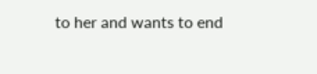to her and wants to end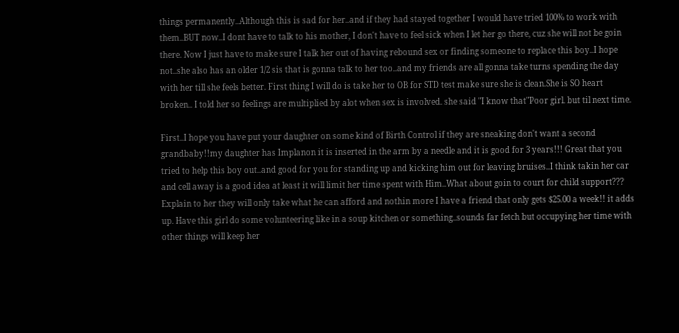things permanently..Although this is sad for her..and if they had stayed together I would have tried 100% to work with them..BUT now..I dont have to talk to his mother, I don't have to feel sick when I let her go there, cuz she will not be goin there. Now I just have to make sure I talk her out of having rebound sex or finding someone to replace this boy..I hope not..she also has an older 1/2 sis that is gonna talk to her too..and my friends are all gonna take turns spending the day with her till she feels better. First thing I will do is take her to OB for STD test make sure she is clean.She is SO heart broken.. I told her so feelings are multiplied by alot when sex is involved. she said "I know that"Poor girl. but til next time.

First..I hope you have put your daughter on some kind of Birth Control if they are sneaking don't want a second grandbaby!!my daughter has Implanon it is inserted in the arm by a needle and it is good for 3 years!!! Great that you tried to help this boy out..and good for you for standing up and kicking him out for leaving bruises..I think takin her car and cell away is a good idea at least it will limit her time spent with Him..What about goin to court for child support??? Explain to her they will only take what he can afford and nothin more I have a friend that only gets $25.00 a week!! it adds up. Have this girl do some volunteering like in a soup kitchen or something..sounds far fetch but occupying her time with other things will keep her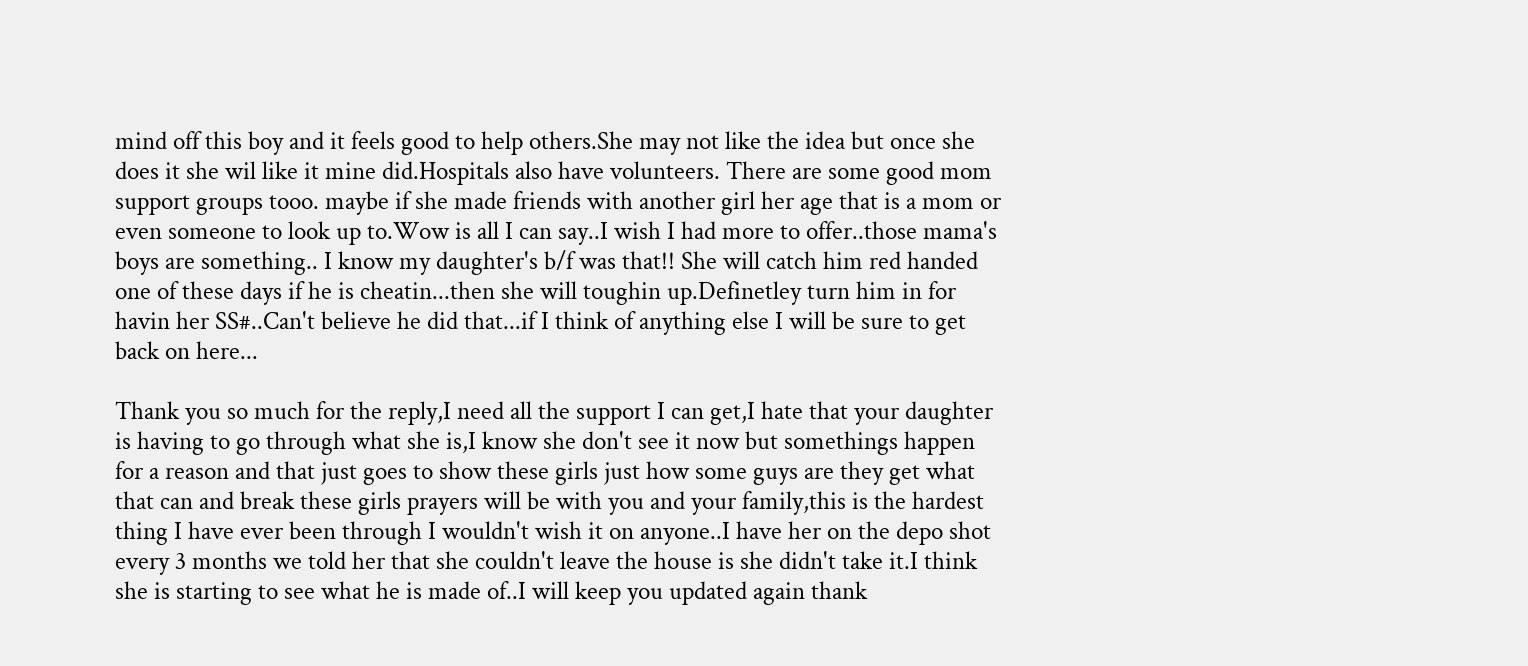mind off this boy and it feels good to help others.She may not like the idea but once she does it she wil like it mine did.Hospitals also have volunteers. There are some good mom support groups tooo. maybe if she made friends with another girl her age that is a mom or even someone to look up to.Wow is all I can say..I wish I had more to offer..those mama's boys are something.. I know my daughter's b/f was that!! She will catch him red handed one of these days if he is cheatin...then she will toughin up.Definetley turn him in for havin her SS#..Can't believe he did that...if I think of anything else I will be sure to get back on here...

Thank you so much for the reply,I need all the support I can get,I hate that your daughter is having to go through what she is,I know she don't see it now but somethings happen for a reason and that just goes to show these girls just how some guys are they get what that can and break these girls prayers will be with you and your family,this is the hardest thing I have ever been through I wouldn't wish it on anyone..I have her on the depo shot every 3 months we told her that she couldn't leave the house is she didn't take it.I think she is starting to see what he is made of..I will keep you updated again thank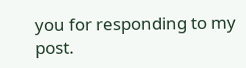you for responding to my post.